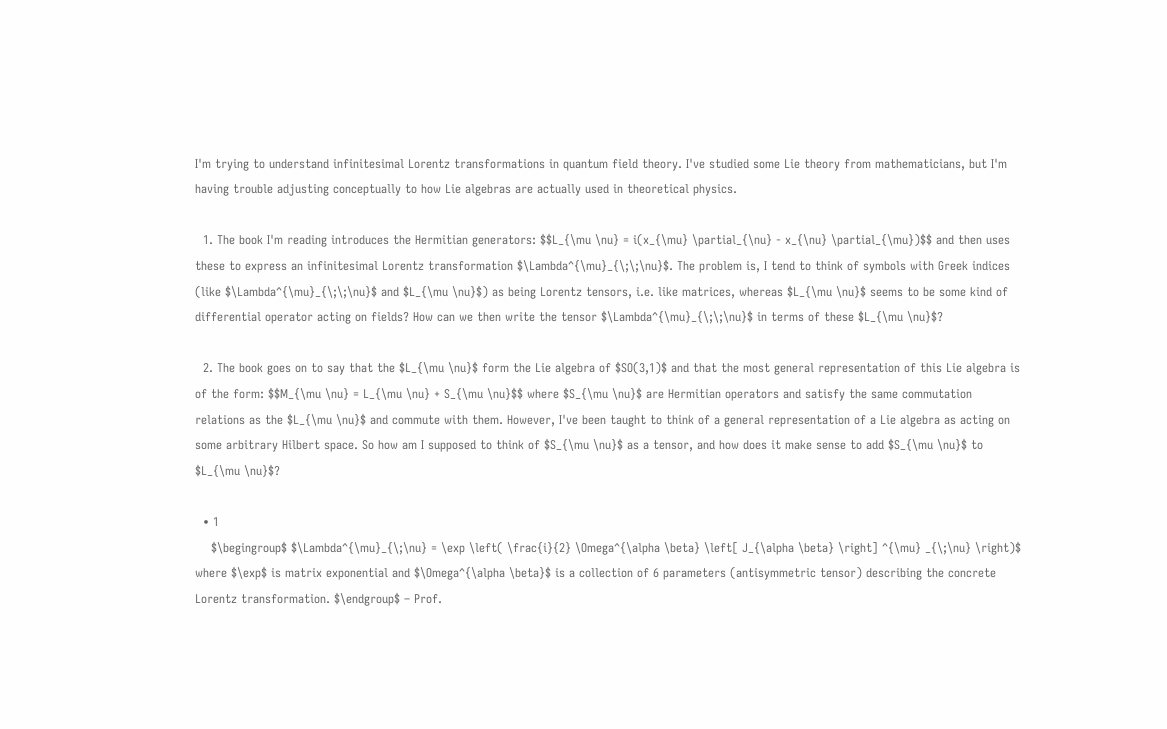I'm trying to understand infinitesimal Lorentz transformations in quantum field theory. I've studied some Lie theory from mathematicians, but I'm having trouble adjusting conceptually to how Lie algebras are actually used in theoretical physics.

  1. The book I'm reading introduces the Hermitian generators: $$L_{\mu \nu} = i(x_{\mu} \partial_{\nu} - x_{\nu} \partial_{\mu})$$ and then uses these to express an infinitesimal Lorentz transformation $\Lambda^{\mu}_{\;\;\nu}$. The problem is, I tend to think of symbols with Greek indices (like $\Lambda^{\mu}_{\;\;\nu}$ and $L_{\mu \nu}$) as being Lorentz tensors, i.e. like matrices, whereas $L_{\mu \nu}$ seems to be some kind of differential operator acting on fields? How can we then write the tensor $\Lambda^{\mu}_{\;\;\nu}$ in terms of these $L_{\mu \nu}$?

  2. The book goes on to say that the $L_{\mu \nu}$ form the Lie algebra of $SO(3,1)$ and that the most general representation of this Lie algebra is of the form: $$M_{\mu \nu} = L_{\mu \nu} + S_{\mu \nu}$$ where $S_{\mu \nu}$ are Hermitian operators and satisfy the same commutation relations as the $L_{\mu \nu}$ and commute with them. However, I've been taught to think of a general representation of a Lie algebra as acting on some arbitrary Hilbert space. So how am I supposed to think of $S_{\mu \nu}$ as a tensor, and how does it make sense to add $S_{\mu \nu}$ to $L_{\mu \nu}$?

  • 1
    $\begingroup$ $\Lambda^{\mu}_{\;\nu} = \exp \left( \frac{i}{2} \Omega^{\alpha \beta} \left[ J_{\alpha \beta} \right] ^{\mu} _{\;\nu} \right)$ where $\exp$ is matrix exponential and $\Omega^{\alpha \beta}$ is a collection of 6 parameters (antisymmetric tensor) describing the concrete Lorentz transformation. $\endgroup$ – Prof.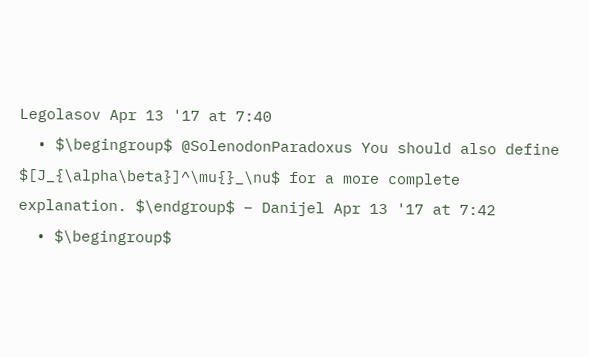Legolasov Apr 13 '17 at 7:40
  • $\begingroup$ @SolenodonParadoxus You should also define $[J_{\alpha\beta}]^\mu{}_\nu$ for a more complete explanation. $\endgroup$ – Danijel Apr 13 '17 at 7:42
  • $\begingroup$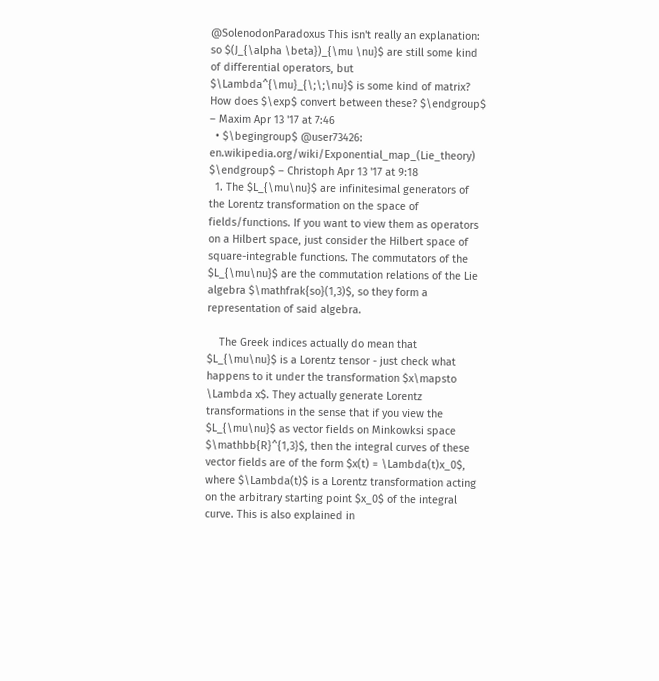@SolenodonParadoxus This isn't really an explanation: so $(J_{\alpha \beta})_{\mu \nu}$ are still some kind of differential operators, but $\Lambda^{\mu}_{\;\;\nu}$ is some kind of matrix? How does $\exp$ convert between these? $\endgroup$ – Maxim Apr 13 '17 at 7:46
  • $\begingroup$ @user73426: en.wikipedia.org/wiki/Exponential_map_(Lie_theory) $\endgroup$ – Christoph Apr 13 '17 at 9:18
  1. The $L_{\mu\nu}$ are infinitesimal generators of the Lorentz transformation on the space of fields/functions. If you want to view them as operators on a Hilbert space, just consider the Hilbert space of square-integrable functions. The commutators of the $L_{\mu\nu}$ are the commutation relations of the Lie algebra $\mathfrak{so}(1,3)$, so they form a representation of said algebra.

    The Greek indices actually do mean that $L_{\mu\nu}$ is a Lorentz tensor - just check what happens to it under the transformation $x\mapsto \Lambda x$. They actually generate Lorentz transformations in the sense that if you view the $L_{\mu\nu}$ as vector fields on Minkowksi space $\mathbb{R}^{1,3}$, then the integral curves of these vector fields are of the form $x(t) = \Lambda(t)x_0$, where $\Lambda(t)$ is a Lorentz transformation acting on the arbitrary starting point $x_0$ of the integral curve. This is also explained in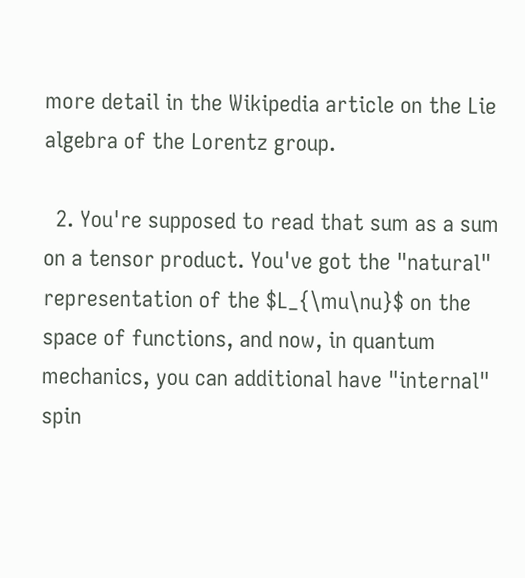more detail in the Wikipedia article on the Lie algebra of the Lorentz group.

  2. You're supposed to read that sum as a sum on a tensor product. You've got the "natural" representation of the $L_{\mu\nu}$ on the space of functions, and now, in quantum mechanics, you can additional have "internal" spin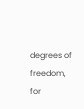degrees of freedom, for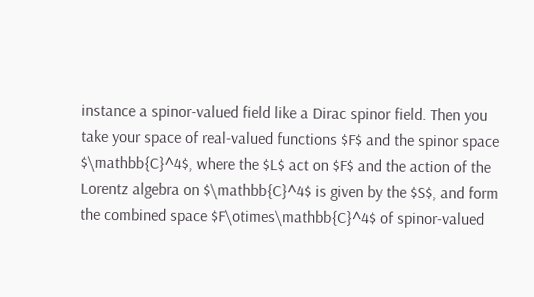instance a spinor-valued field like a Dirac spinor field. Then you take your space of real-valued functions $F$ and the spinor space $\mathbb{C}^4$, where the $L$ act on $F$ and the action of the Lorentz algebra on $\mathbb{C}^4$ is given by the $S$, and form the combined space $F\otimes\mathbb{C}^4$ of spinor-valued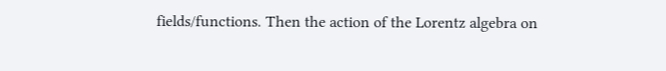fields/functions. Then the action of the Lorentz algebra on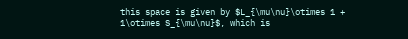this space is given by $L_{\mu\nu}\otimes 1 + 1\otimes S_{\mu\nu}$, which is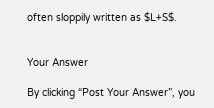often sloppily written as $L+S$.


Your Answer

By clicking “Post Your Answer”, you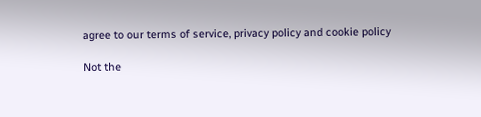agree to our terms of service, privacy policy and cookie policy

Not the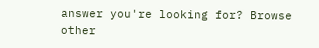answer you're looking for? Browse other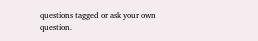questions tagged or ask your own question.